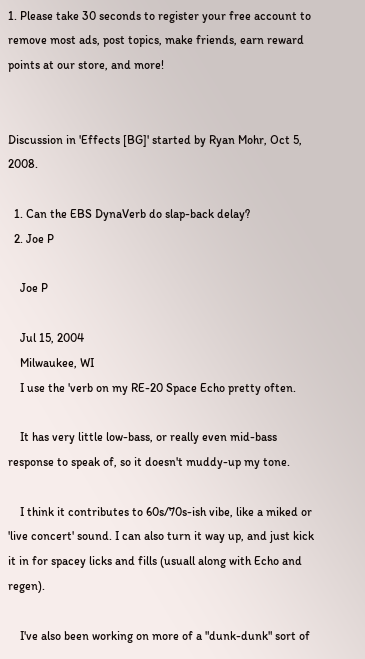1. Please take 30 seconds to register your free account to remove most ads, post topics, make friends, earn reward points at our store, and more!


Discussion in 'Effects [BG]' started by Ryan Mohr, Oct 5, 2008.

  1. Can the EBS DynaVerb do slap-back delay?
  2. Joe P

    Joe P

    Jul 15, 2004
    Milwaukee, WI
    I use the 'verb on my RE-20 Space Echo pretty often.

    It has very little low-bass, or really even mid-bass response to speak of, so it doesn't muddy-up my tone.

    I think it contributes to 60s/70s-ish vibe, like a miked or 'live concert' sound. I can also turn it way up, and just kick it in for spacey licks and fills (usuall along with Echo and regen).

    I've also been working on more of a "dunk-dunk" sort of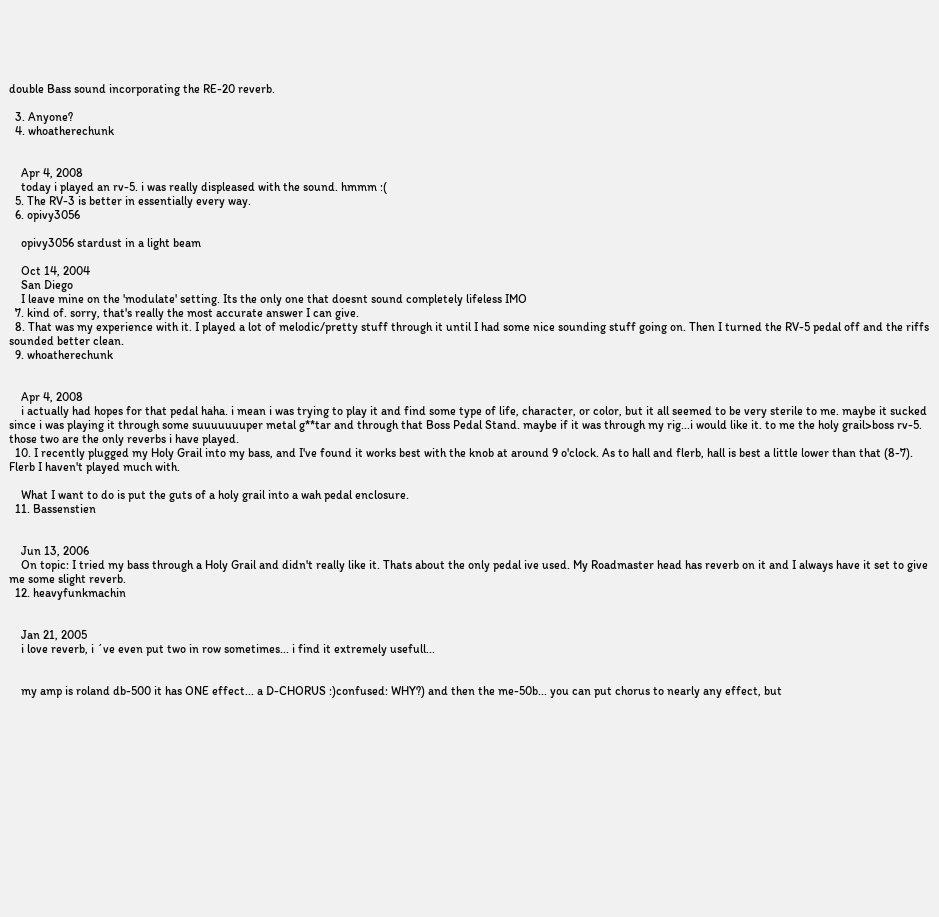double Bass sound incorporating the RE-20 reverb.

  3. Anyone?
  4. whoatherechunk


    Apr 4, 2008
    today i played an rv-5. i was really displeased with the sound. hmmm :(
  5. The RV-3 is better in essentially every way.
  6. opivy3056

    opivy3056 stardust in a light beam

    Oct 14, 2004
    San Diego
    I leave mine on the 'modulate' setting. Its the only one that doesnt sound completely lifeless IMO
  7. kind of. sorry, that's really the most accurate answer I can give.
  8. That was my experience with it. I played a lot of melodic/pretty stuff through it until I had some nice sounding stuff going on. Then I turned the RV-5 pedal off and the riffs sounded better clean.
  9. whoatherechunk


    Apr 4, 2008
    i actually had hopes for that pedal haha. i mean i was trying to play it and find some type of life, character, or color, but it all seemed to be very sterile to me. maybe it sucked since i was playing it through some suuuuuuuper metal g**tar and through that Boss Pedal Stand. maybe if it was through my rig...i would like it. to me the holy grail>boss rv-5. those two are the only reverbs i have played.
  10. I recently plugged my Holy Grail into my bass, and I've found it works best with the knob at around 9 o'clock. As to hall and flerb, hall is best a little lower than that (8-7). Flerb I haven't played much with.

    What I want to do is put the guts of a holy grail into a wah pedal enclosure.
  11. Bassenstien


    Jun 13, 2006
    On topic: I tried my bass through a Holy Grail and didn't really like it. Thats about the only pedal ive used. My Roadmaster head has reverb on it and I always have it set to give me some slight reverb.
  12. heavyfunkmachin


    Jan 21, 2005
    i love reverb, i ´ve even put two in row sometimes... i find it extremely usefull...


    my amp is roland db-500 it has ONE effect... a D-CHORUS :)confused: WHY?) and then the me-50b... you can put chorus to nearly any effect, but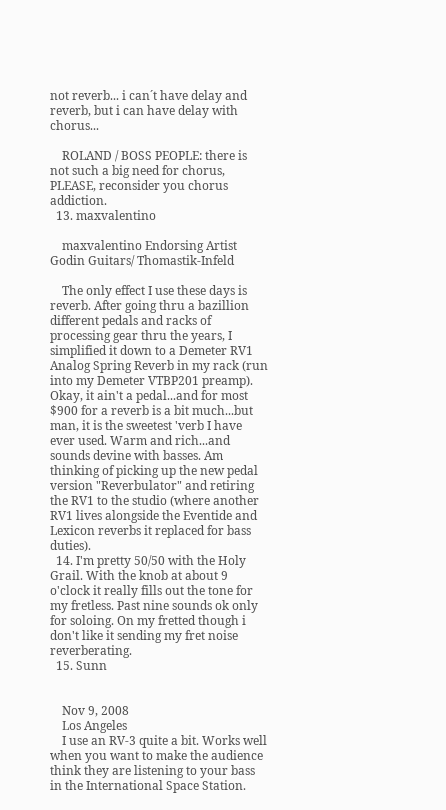not reverb... i can´t have delay and reverb, but i can have delay with chorus...

    ROLAND / BOSS PEOPLE: there is not such a big need for chorus, PLEASE, reconsider you chorus addiction.
  13. maxvalentino

    maxvalentino Endorsing Artist Godin Guitars/ Thomastik-Infeld

    The only effect I use these days is reverb. After going thru a bazillion different pedals and racks of processing gear thru the years, I simplified it down to a Demeter RV1 Analog Spring Reverb in my rack (run into my Demeter VTBP201 preamp). Okay, it ain't a pedal...and for most $900 for a reverb is a bit much...but man, it is the sweetest 'verb I have ever used. Warm and rich...and sounds devine with basses. Am thinking of picking up the new pedal version "Reverbulator" and retiring the RV1 to the studio (where another RV1 lives alongside the Eventide and Lexicon reverbs it replaced for bass duties).
  14. I'm pretty 50/50 with the Holy Grail. With the knob at about 9 o'clock it really fills out the tone for my fretless. Past nine sounds ok only for soloing. On my fretted though i don't like it sending my fret noise reverberating.
  15. Sunn


    Nov 9, 2008
    Los Angeles
    I use an RV-3 quite a bit. Works well when you want to make the audience think they are listening to your bass in the International Space Station.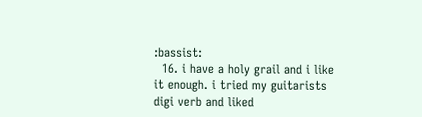:bassist:
  16. i have a holy grail and i like it enough. i tried my guitarists digi verb and liked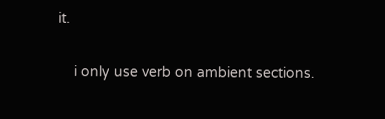it.

    i only use verb on ambient sections.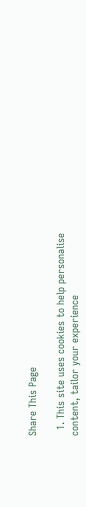Share This Page

  1. This site uses cookies to help personalise content, tailor your experience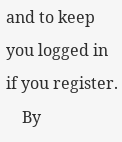and to keep you logged in if you register.
    By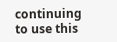continuing to use this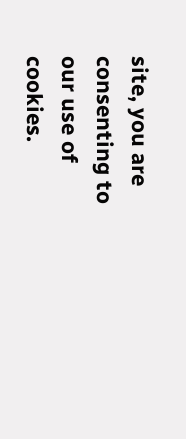site, you are consenting to our use of cookies.